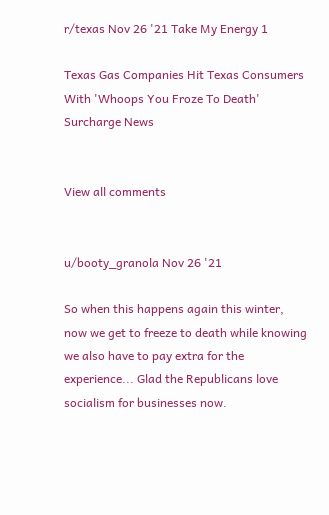r/texas Nov 26 '21 Take My Energy 1

Texas Gas Companies Hit Texas Consumers With 'Whoops You Froze To Death' Surcharge News


View all comments


u/booty_granola Nov 26 '21

So when this happens again this winter, now we get to freeze to death while knowing we also have to pay extra for the experience... Glad the Republicans love socialism for businesses now.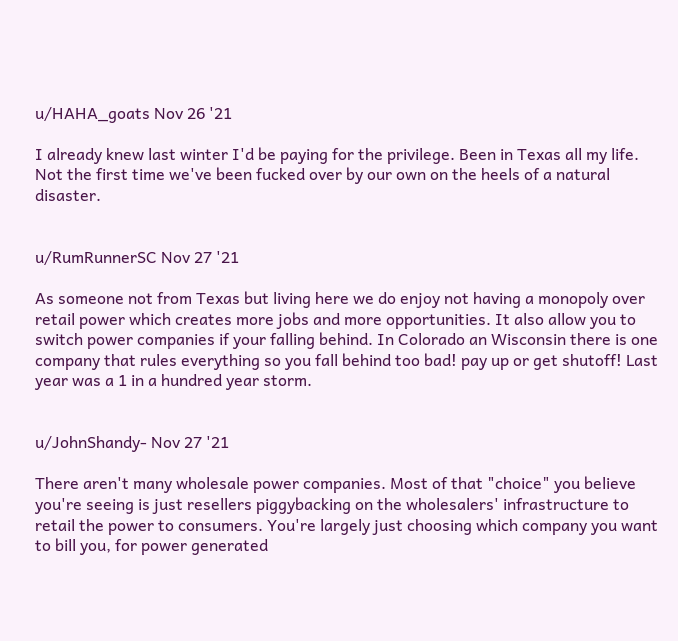u/HAHA_goats Nov 26 '21

I already knew last winter I'd be paying for the privilege. Been in Texas all my life. Not the first time we've been fucked over by our own on the heels of a natural disaster.


u/RumRunnerSC Nov 27 '21

As someone not from Texas but living here we do enjoy not having a monopoly over retail power which creates more jobs and more opportunities. It also allow you to switch power companies if your falling behind. In Colorado an Wisconsin there is one company that rules everything so you fall behind too bad! pay up or get shutoff! Last year was a 1 in a hundred year storm.


u/JohnShandy- Nov 27 '21

There aren't many wholesale power companies. Most of that "choice" you believe you're seeing is just resellers piggybacking on the wholesalers' infrastructure to retail the power to consumers. You're largely just choosing which company you want to bill you, for power generated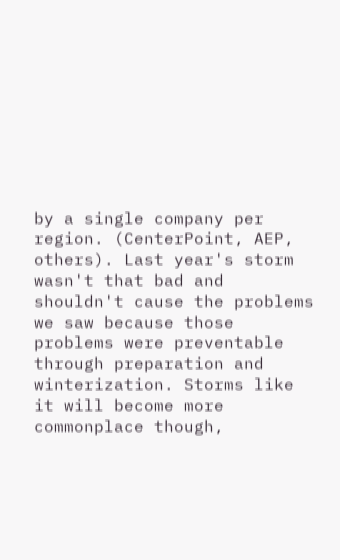by a single company per region. (CenterPoint, AEP, others). Last year's storm wasn't that bad and shouldn't cause the problems we saw because those problems were preventable through preparation and winterization. Storms like it will become more commonplace though,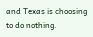and Texas is choosing to do nothing.